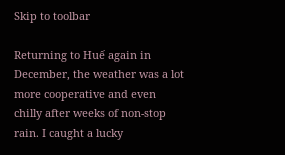Skip to toolbar

Returning to Huế again in December, the weather was a lot more cooperative and even chilly after weeks of non-stop rain. I caught a lucky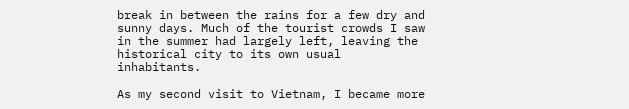break in between the rains for a few dry and sunny days. Much of the tourist crowds I saw in the summer had largely left, leaving the historical city to its own usual inhabitants.

As my second visit to Vietnam, I became more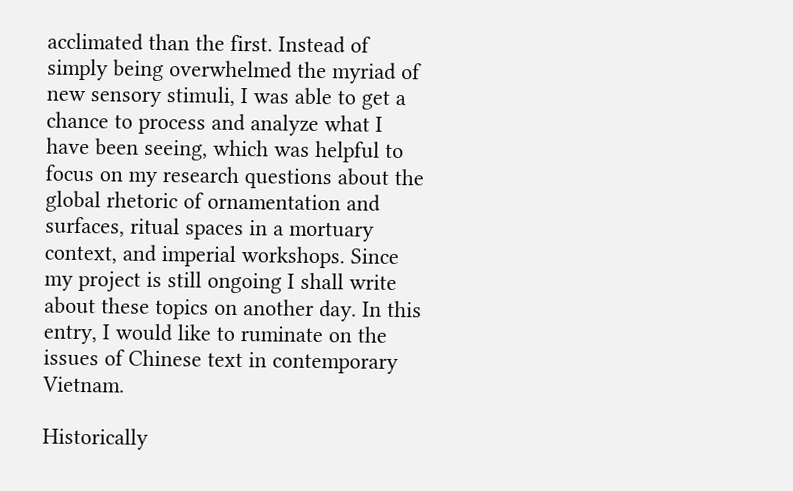acclimated than the first. Instead of simply being overwhelmed the myriad of new sensory stimuli, I was able to get a chance to process and analyze what I have been seeing, which was helpful to focus on my research questions about the global rhetoric of ornamentation and surfaces, ritual spaces in a mortuary context, and imperial workshops. Since my project is still ongoing I shall write about these topics on another day. In this entry, I would like to ruminate on the issues of Chinese text in contemporary Vietnam.

Historically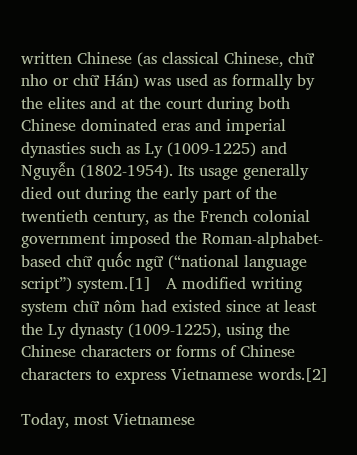written Chinese (as classical Chinese, chữ nho or chữ Hán) was used as formally by the elites and at the court during both Chinese dominated eras and imperial dynasties such as Ly (1009-1225) and Nguyễn (1802-1954). Its usage generally died out during the early part of the twentieth century, as the French colonial government imposed the Roman-alphabet-based chữ quốc ngữ (“national language script”) system.[1]   A modified writing system chữ nôm had existed since at least the Ly dynasty (1009-1225), using the Chinese characters or forms of Chinese characters to express Vietnamese words.[2]

Today, most Vietnamese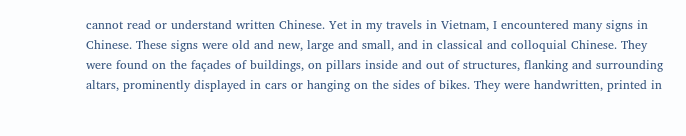cannot read or understand written Chinese. Yet in my travels in Vietnam, I encountered many signs in Chinese. These signs were old and new, large and small, and in classical and colloquial Chinese. They were found on the façades of buildings, on pillars inside and out of structures, flanking and surrounding altars, prominently displayed in cars or hanging on the sides of bikes. They were handwritten, printed in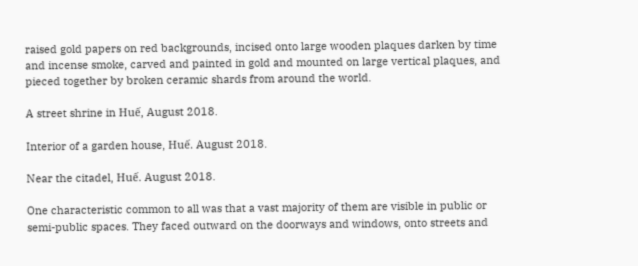raised gold papers on red backgrounds, incised onto large wooden plaques darken by time and incense smoke, carved and painted in gold and mounted on large vertical plaques, and pieced together by broken ceramic shards from around the world.

A street shrine in Huế, August 2018.

Interior of a garden house, Huế. August 2018.

Near the citadel, Huế. August 2018.

One characteristic common to all was that a vast majority of them are visible in public or semi-public spaces. They faced outward on the doorways and windows, onto streets and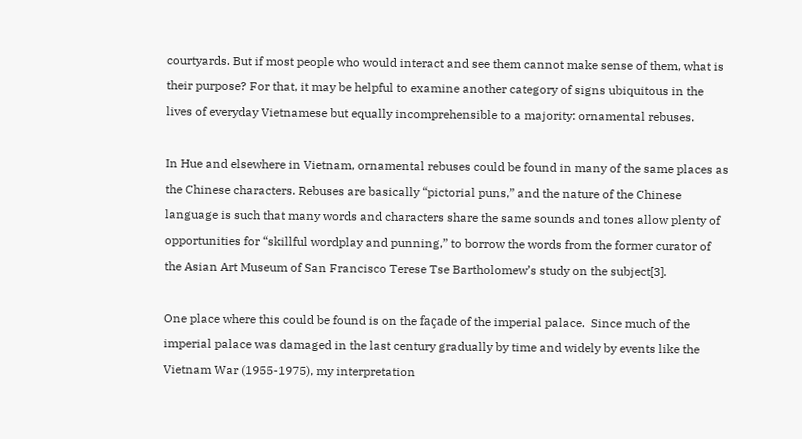courtyards. But if most people who would interact and see them cannot make sense of them, what is their purpose? For that, it may be helpful to examine another category of signs ubiquitous in the lives of everyday Vietnamese but equally incomprehensible to a majority: ornamental rebuses.

In Hue and elsewhere in Vietnam, ornamental rebuses could be found in many of the same places as the Chinese characters. Rebuses are basically “pictorial puns,” and the nature of the Chinese language is such that many words and characters share the same sounds and tones allow plenty of opportunities for “skillful wordplay and punning,” to borrow the words from the former curator of the Asian Art Museum of San Francisco Terese Tse Bartholomew’s study on the subject[3].

One place where this could be found is on the façade of the imperial palace.  Since much of the imperial palace was damaged in the last century gradually by time and widely by events like the Vietnam War (1955-1975), my interpretation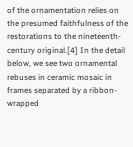of the ornamentation relies on the presumed faithfulness of the restorations to the nineteenth-century original.[4] In the detail below, we see two ornamental rebuses in ceramic mosaic in frames separated by a ribbon-wrapped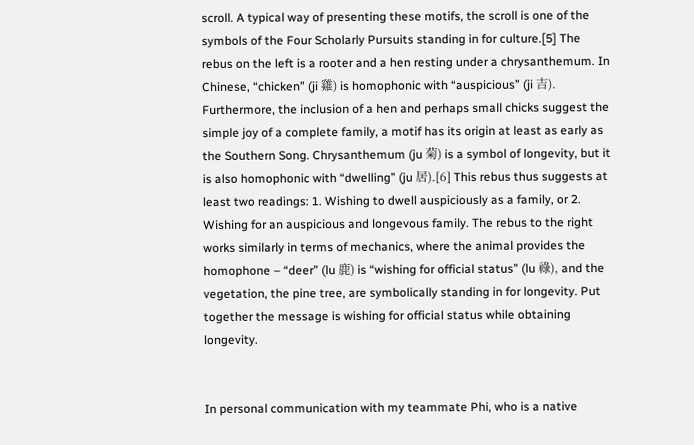scroll. A typical way of presenting these motifs, the scroll is one of the symbols of the Four Scholarly Pursuits standing in for culture.[5] The rebus on the left is a rooter and a hen resting under a chrysanthemum. In Chinese, “chicken” (ji 雞) is homophonic with “auspicious” (ji 吉). Furthermore, the inclusion of a hen and perhaps small chicks suggest the simple joy of a complete family, a motif has its origin at least as early as the Southern Song. Chrysanthemum (ju 菊) is a symbol of longevity, but it is also homophonic with “dwelling” (ju 居).[6] This rebus thus suggests at least two readings: 1. Wishing to dwell auspiciously as a family, or 2. Wishing for an auspicious and longevous family. The rebus to the right works similarly in terms of mechanics, where the animal provides the homophone – “deer” (lu 鹿) is “wishing for official status” (lu 祿), and the vegetation, the pine tree, are symbolically standing in for longevity. Put together the message is wishing for official status while obtaining longevity.


In personal communication with my teammate Phi, who is a native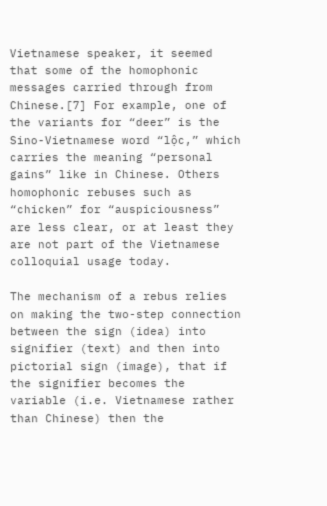Vietnamese speaker, it seemed that some of the homophonic messages carried through from Chinese.[7] For example, one of the variants for “deer” is the Sino-Vietnamese word “lộc,” which carries the meaning “personal gains” like in Chinese. Others homophonic rebuses such as “chicken” for “auspiciousness” are less clear, or at least they are not part of the Vietnamese colloquial usage today.

The mechanism of a rebus relies on making the two-step connection between the sign (idea) into signifier (text) and then into pictorial sign (image), that if the signifier becomes the variable (i.e. Vietnamese rather than Chinese) then the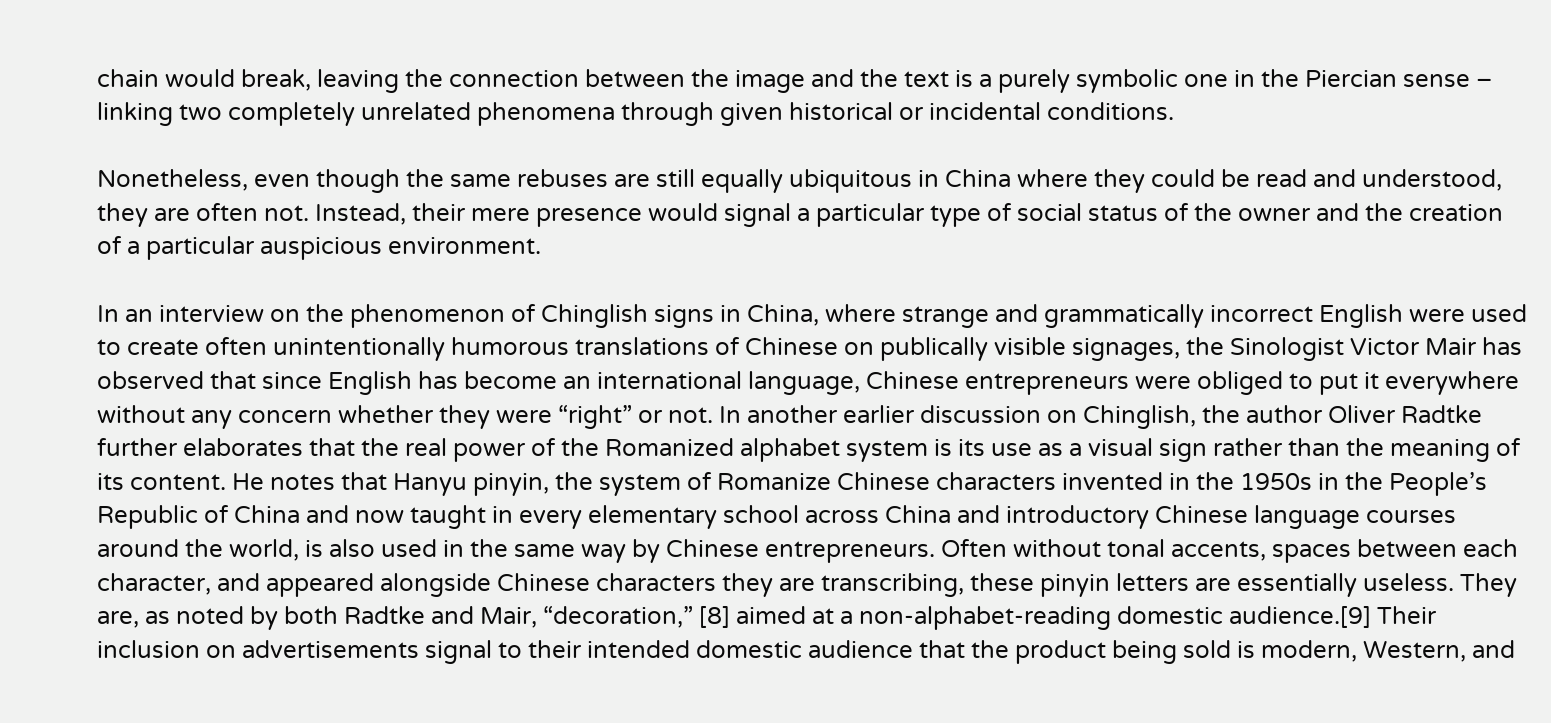chain would break, leaving the connection between the image and the text is a purely symbolic one in the Piercian sense – linking two completely unrelated phenomena through given historical or incidental conditions.

Nonetheless, even though the same rebuses are still equally ubiquitous in China where they could be read and understood, they are often not. Instead, their mere presence would signal a particular type of social status of the owner and the creation of a particular auspicious environment.

In an interview on the phenomenon of Chinglish signs in China, where strange and grammatically incorrect English were used to create often unintentionally humorous translations of Chinese on publically visible signages, the Sinologist Victor Mair has observed that since English has become an international language, Chinese entrepreneurs were obliged to put it everywhere without any concern whether they were “right” or not. In another earlier discussion on Chinglish, the author Oliver Radtke further elaborates that the real power of the Romanized alphabet system is its use as a visual sign rather than the meaning of its content. He notes that Hanyu pinyin, the system of Romanize Chinese characters invented in the 1950s in the People’s Republic of China and now taught in every elementary school across China and introductory Chinese language courses around the world, is also used in the same way by Chinese entrepreneurs. Often without tonal accents, spaces between each character, and appeared alongside Chinese characters they are transcribing, these pinyin letters are essentially useless. They are, as noted by both Radtke and Mair, “decoration,” [8] aimed at a non-alphabet-reading domestic audience.[9] Their inclusion on advertisements signal to their intended domestic audience that the product being sold is modern, Western, and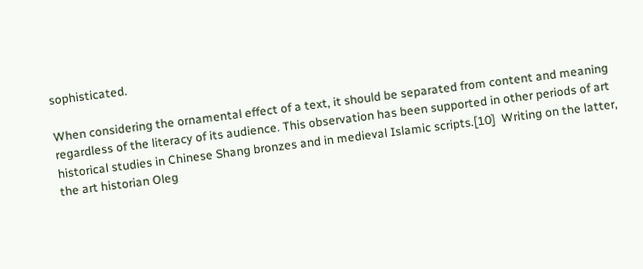sophisticated.

When considering the ornamental effect of a text, it should be separated from content and meaning regardless of the literacy of its audience. This observation has been supported in other periods of art historical studies in Chinese Shang bronzes and in medieval Islamic scripts.[10]  Writing on the latter, the art historian Oleg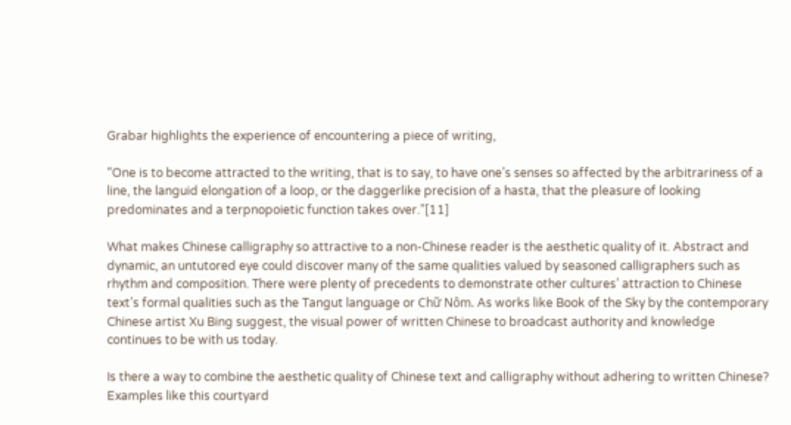Grabar highlights the experience of encountering a piece of writing,

“One is to become attracted to the writing, that is to say, to have one’s senses so affected by the arbitrariness of a line, the languid elongation of a loop, or the daggerlike precision of a hasta, that the pleasure of looking predominates and a terpnopoietic function takes over.”[11]

What makes Chinese calligraphy so attractive to a non-Chinese reader is the aesthetic quality of it. Abstract and dynamic, an untutored eye could discover many of the same qualities valued by seasoned calligraphers such as rhythm and composition. There were plenty of precedents to demonstrate other cultures’ attraction to Chinese text’s formal qualities such as the Tangut language or Chữ Nôm. As works like Book of the Sky by the contemporary Chinese artist Xu Bing suggest, the visual power of written Chinese to broadcast authority and knowledge continues to be with us today.

Is there a way to combine the aesthetic quality of Chinese text and calligraphy without adhering to written Chinese?  Examples like this courtyard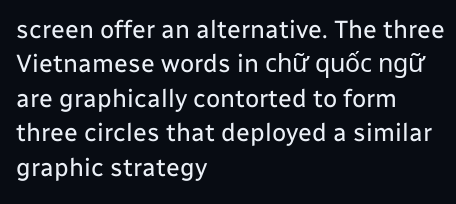screen offer an alternative. The three Vietnamese words in chữ quốc ngữ are graphically contorted to form three circles that deployed a similar graphic strategy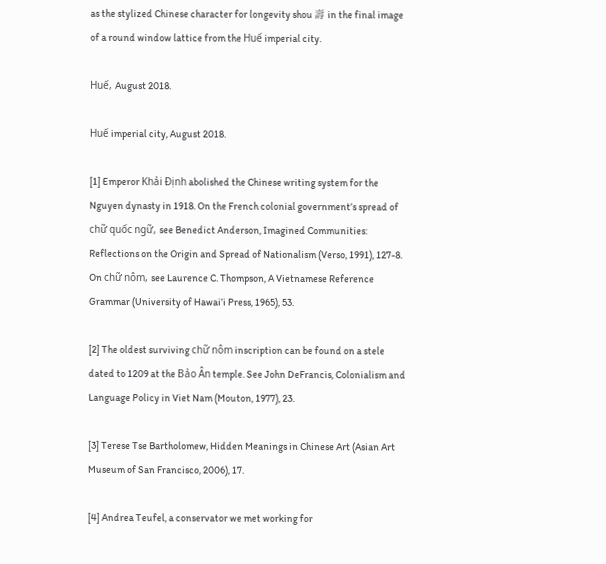as the stylized Chinese character for longevity shou 壽 in the final image of a round window lattice from the Huế imperial city.

Huế, August 2018.

Huế imperial city, August 2018.

[1] Emperor Khải Định abolished the Chinese writing system for the Nguyen dynasty in 1918. On the French colonial government’s spread of chữ quốc ngữ, see Benedict Anderson, Imagined Communities: Reflections on the Origin and Spread of Nationalism (Verso, 1991), 127-8. On chữ nôm, see Laurence C. Thompson, A Vietnamese Reference Grammar (University of Hawai’i Press, 1965), 53.

[2] The oldest surviving chữ nôm inscription can be found on a stele dated to 1209 at the Bảo Ân temple. See John DeFrancis, Colonialism and Language Policy in Viet Nam (Mouton, 1977), 23.

[3] Terese Tse Bartholomew, Hidden Meanings in Chinese Art (Asian Art Museum of San Francisco, 2006), 17.

[4] Andrea Teufel, a conservator we met working for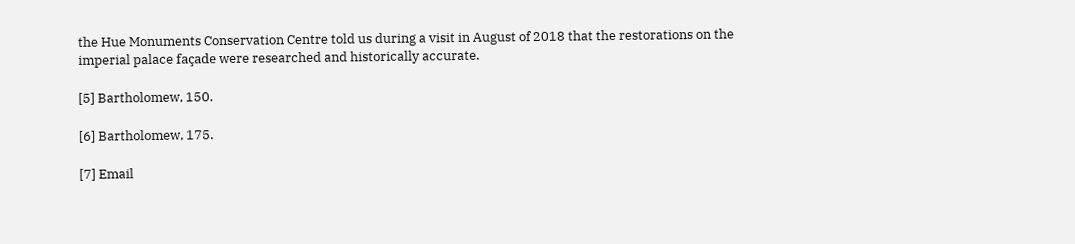the Hue Monuments Conservation Centre told us during a visit in August of 2018 that the restorations on the imperial palace façade were researched and historically accurate.

[5] Bartholomew, 150.

[6] Bartholomew, 175.

[7] Email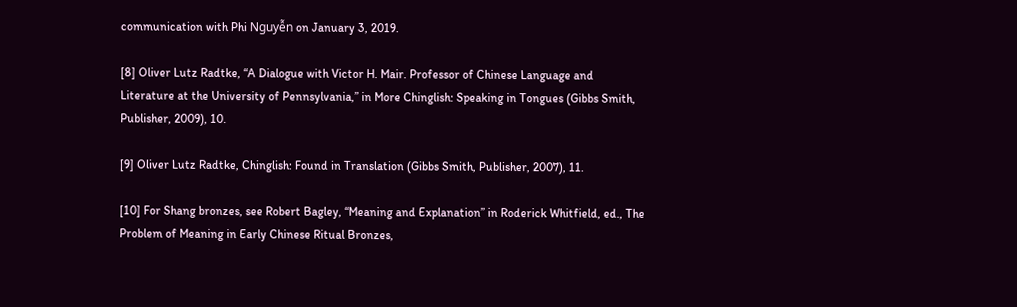communication with Phi Nguyễn on January 3, 2019.

[8] Oliver Lutz Radtke, “A Dialogue with Victor H. Mair. Professor of Chinese Language and Literature at the University of Pennsylvania,” in More Chinglish: Speaking in Tongues (Gibbs Smith, Publisher, 2009), 10.

[9] Oliver Lutz Radtke, Chinglish: Found in Translation (Gibbs Smith, Publisher, 2007), 11.

[10] For Shang bronzes, see Robert Bagley, “Meaning and Explanation” in Roderick Whitfield, ed., The Problem of Meaning in Early Chinese Ritual Bronzes,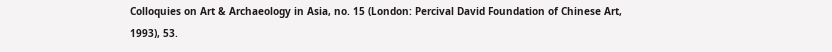Colloquies on Art & Archaeology in Asia, no. 15 (London: Percival David Foundation of Chinese Art, 1993), 53.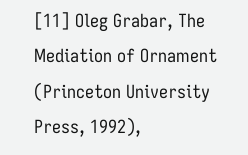[11] Oleg Grabar, The Mediation of Ornament (Princeton University Press, 1992),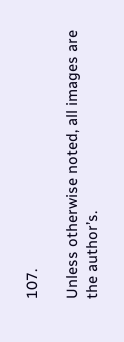107.

Unless otherwise noted, all images are the author’s.